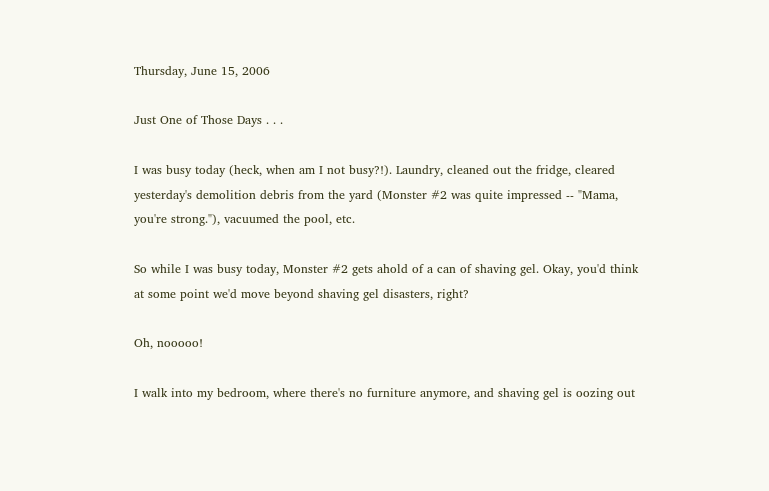Thursday, June 15, 2006

Just One of Those Days . . .

I was busy today (heck, when am I not busy?!). Laundry, cleaned out the fridge, cleared yesterday's demolition debris from the yard (Monster #2 was quite impressed -- "Mama, you're strong."), vacuumed the pool, etc.

So while I was busy today, Monster #2 gets ahold of a can of shaving gel. Okay, you'd think at some point we'd move beyond shaving gel disasters, right?

Oh, nooooo!

I walk into my bedroom, where there's no furniture anymore, and shaving gel is oozing out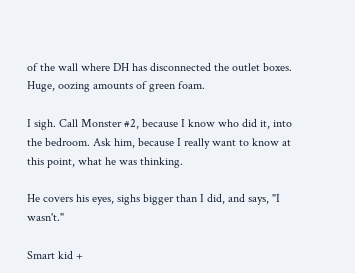of the wall where DH has disconnected the outlet boxes. Huge, oozing amounts of green foam.

I sigh. Call Monster #2, because I know who did it, into the bedroom. Ask him, because I really want to know at this point, what he was thinking.

He covers his eyes, sighs bigger than I did, and says, "I wasn't."

Smart kid +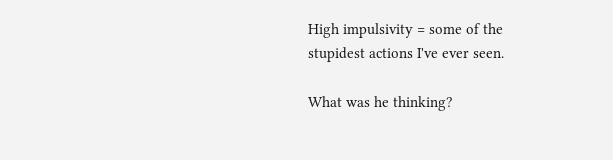High impulsivity = some of the stupidest actions I've ever seen.

What was he thinking?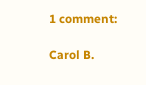1 comment:

Carol B.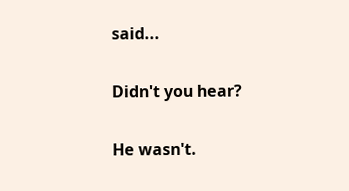said...

Didn't you hear?

He wasn't.